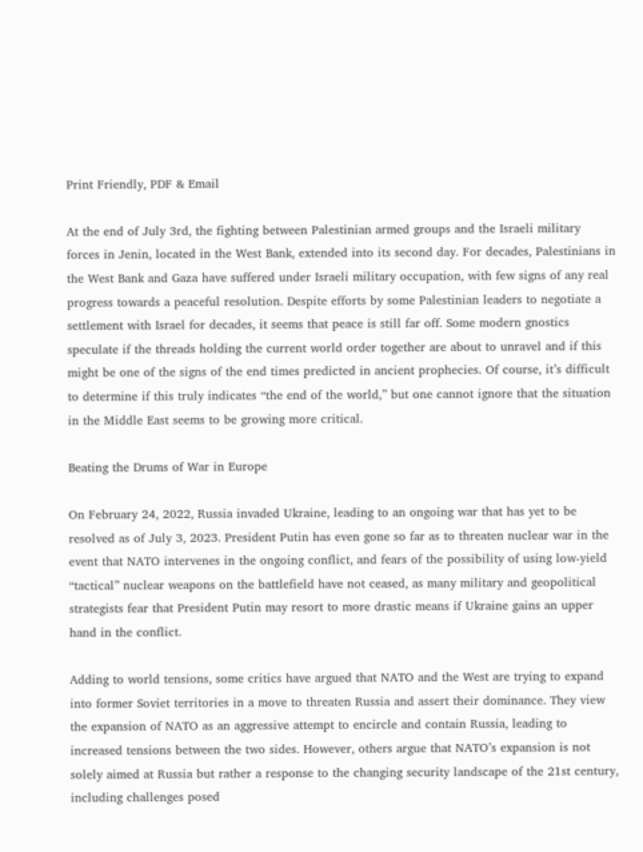Print Friendly, PDF & Email

At the end of July 3rd, the fighting between Palestinian armed groups and the Israeli military forces in Jenin, located in the West Bank, extended into its second day. For decades, Palestinians in the West Bank and Gaza have suffered under Israeli military occupation, with few signs of any real progress towards a peaceful resolution. Despite efforts by some Palestinian leaders to negotiate a settlement with Israel for decades, it seems that peace is still far off. Some modern gnostics speculate if the threads holding the current world order together are about to unravel and if this might be one of the signs of the end times predicted in ancient prophecies. Of course, it’s difficult to determine if this truly indicates “the end of the world,” but one cannot ignore that the situation in the Middle East seems to be growing more critical.

Beating the Drums of War in Europe

On February 24, 2022, Russia invaded Ukraine, leading to an ongoing war that has yet to be resolved as of July 3, 2023. President Putin has even gone so far as to threaten nuclear war in the event that NATO intervenes in the ongoing conflict, and fears of the possibility of using low-yield “tactical” nuclear weapons on the battlefield have not ceased, as many military and geopolitical strategists fear that President Putin may resort to more drastic means if Ukraine gains an upper hand in the conflict.

Adding to world tensions, some critics have argued that NATO and the West are trying to expand into former Soviet territories in a move to threaten Russia and assert their dominance. They view the expansion of NATO as an aggressive attempt to encircle and contain Russia, leading to increased tensions between the two sides. However, others argue that NATO’s expansion is not solely aimed at Russia but rather a response to the changing security landscape of the 21st century, including challenges posed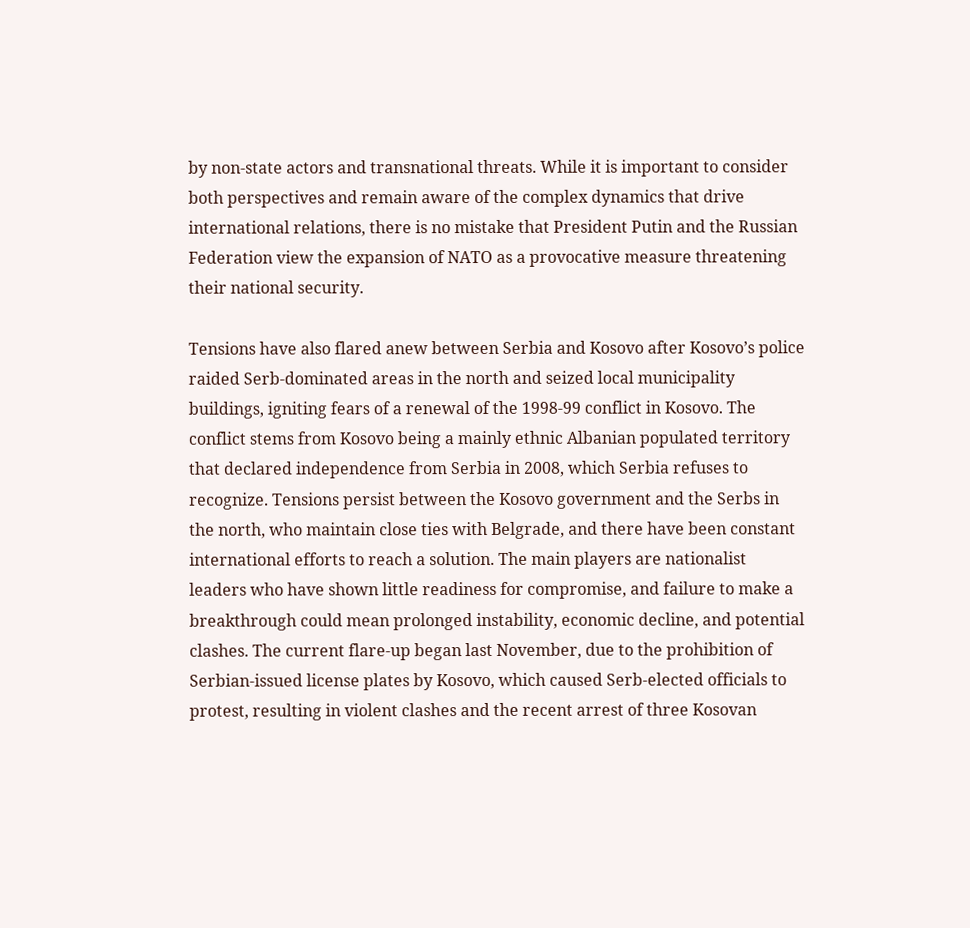by non-state actors and transnational threats. While it is important to consider both perspectives and remain aware of the complex dynamics that drive international relations, there is no mistake that President Putin and the Russian Federation view the expansion of NATO as a provocative measure threatening their national security.

Tensions have also flared anew between Serbia and Kosovo after Kosovo’s police raided Serb-dominated areas in the north and seized local municipality buildings, igniting fears of a renewal of the 1998-99 conflict in Kosovo. The conflict stems from Kosovo being a mainly ethnic Albanian populated territory that declared independence from Serbia in 2008, which Serbia refuses to recognize. Tensions persist between the Kosovo government and the Serbs in the north, who maintain close ties with Belgrade, and there have been constant international efforts to reach a solution. The main players are nationalist leaders who have shown little readiness for compromise, and failure to make a breakthrough could mean prolonged instability, economic decline, and potential clashes. The current flare-up began last November, due to the prohibition of Serbian-issued license plates by Kosovo, which caused Serb-elected officials to protest, resulting in violent clashes and the recent arrest of three Kosovan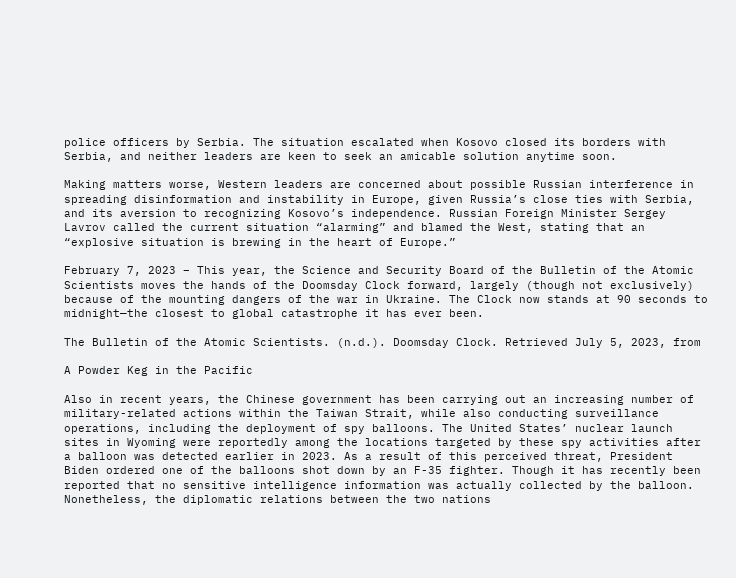police officers by Serbia. The situation escalated when Kosovo closed its borders with Serbia, and neither leaders are keen to seek an amicable solution anytime soon.

Making matters worse, Western leaders are concerned about possible Russian interference in spreading disinformation and instability in Europe, given Russia’s close ties with Serbia, and its aversion to recognizing Kosovo’s independence. Russian Foreign Minister Sergey Lavrov called the current situation “alarming” and blamed the West, stating that an “explosive situation is brewing in the heart of Europe.”

February 7, 2023 – This year, the Science and Security Board of the Bulletin of the Atomic Scientists moves the hands of the Doomsday Clock forward, largely (though not exclusively) because of the mounting dangers of the war in Ukraine. The Clock now stands at 90 seconds to midnight—the closest to global catastrophe it has ever been.

The Bulletin of the Atomic Scientists. (n.d.). Doomsday Clock. Retrieved July 5, 2023, from

A Powder Keg in the Pacific

Also in recent years, the Chinese government has been carrying out an increasing number of military-related actions within the Taiwan Strait, while also conducting surveillance operations, including the deployment of spy balloons. The United States’ nuclear launch sites in Wyoming were reportedly among the locations targeted by these spy activities after a balloon was detected earlier in 2023. As a result of this perceived threat, President Biden ordered one of the balloons shot down by an F-35 fighter. Though it has recently been reported that no sensitive intelligence information was actually collected by the balloon. Nonetheless, the diplomatic relations between the two nations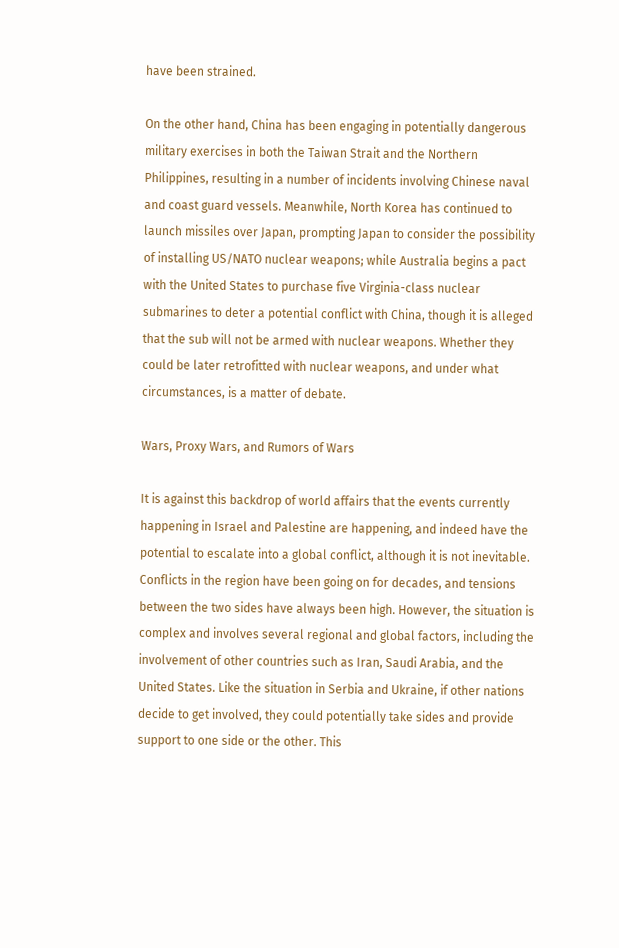have been strained.

On the other hand, China has been engaging in potentially dangerous military exercises in both the Taiwan Strait and the Northern Philippines, resulting in a number of incidents involving Chinese naval and coast guard vessels. Meanwhile, North Korea has continued to launch missiles over Japan, prompting Japan to consider the possibility of installing US/NATO nuclear weapons; while Australia begins a pact with the United States to purchase five Virginia-class nuclear submarines to deter a potential conflict with China, though it is alleged that the sub will not be armed with nuclear weapons. Whether they could be later retrofitted with nuclear weapons, and under what circumstances, is a matter of debate.

Wars, Proxy Wars, and Rumors of Wars

It is against this backdrop of world affairs that the events currently happening in Israel and Palestine are happening, and indeed have the potential to escalate into a global conflict, although it is not inevitable. Conflicts in the region have been going on for decades, and tensions between the two sides have always been high. However, the situation is complex and involves several regional and global factors, including the involvement of other countries such as Iran, Saudi Arabia, and the United States. Like the situation in Serbia and Ukraine, if other nations decide to get involved, they could potentially take sides and provide support to one side or the other. This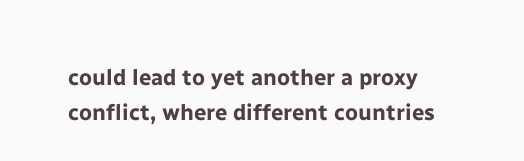could lead to yet another a proxy conflict, where different countries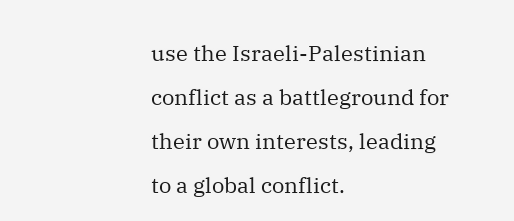use the Israeli-Palestinian conflict as a battleground for their own interests, leading to a global conflict.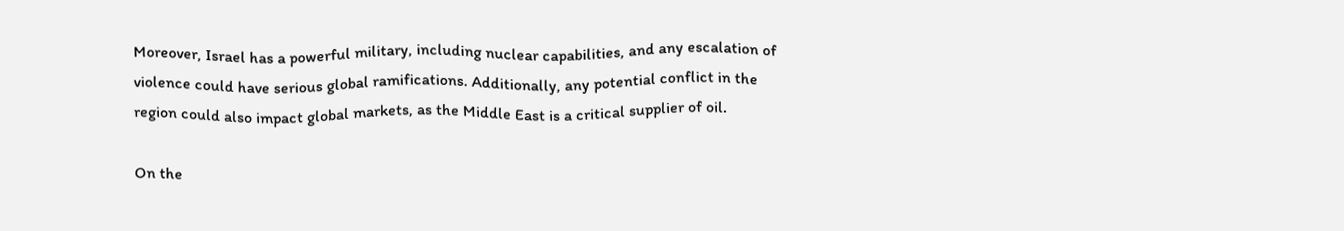Moreover, Israel has a powerful military, including nuclear capabilities, and any escalation of violence could have serious global ramifications. Additionally, any potential conflict in the region could also impact global markets, as the Middle East is a critical supplier of oil.

On the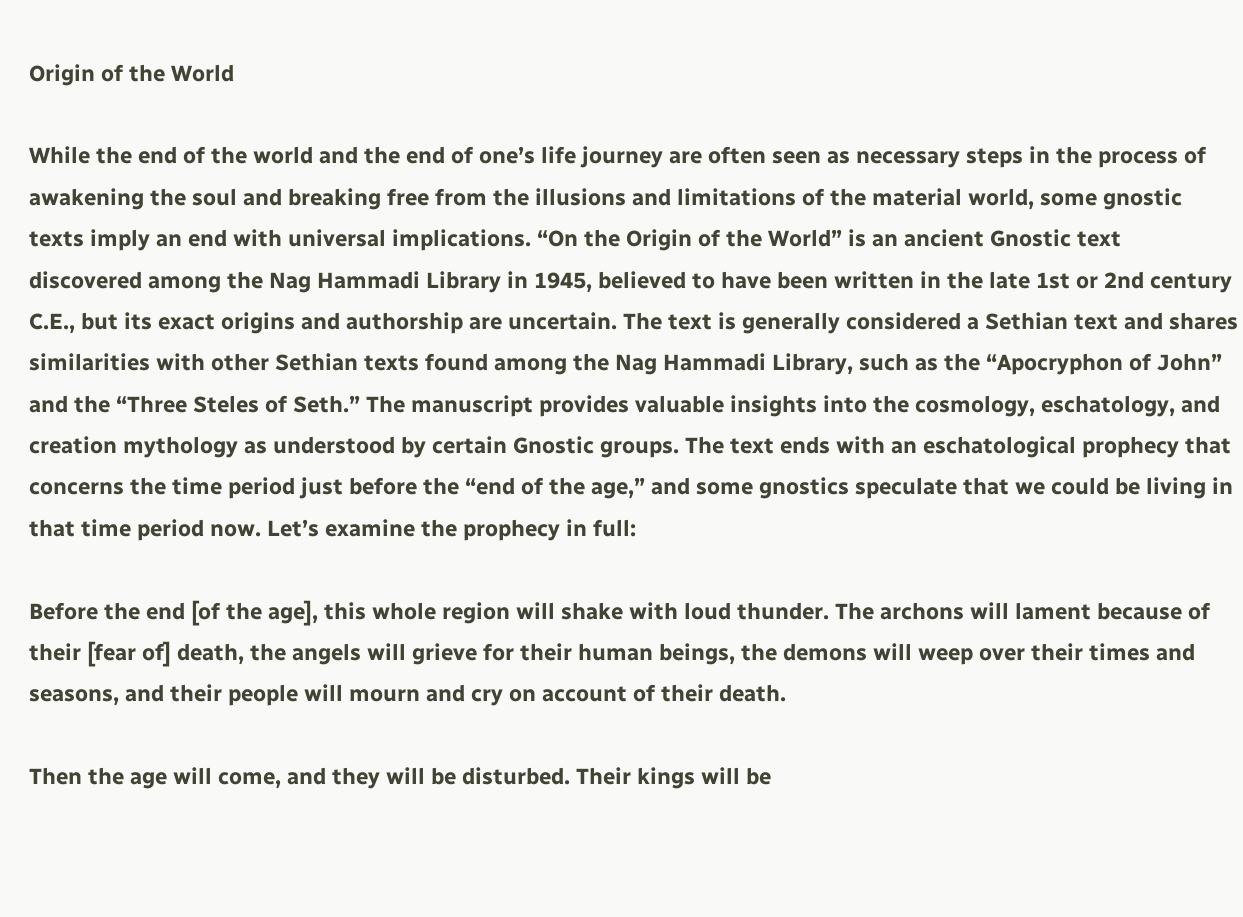Origin of the World

While the end of the world and the end of one’s life journey are often seen as necessary steps in the process of awakening the soul and breaking free from the illusions and limitations of the material world, some gnostic texts imply an end with universal implications. “On the Origin of the World” is an ancient Gnostic text discovered among the Nag Hammadi Library in 1945, believed to have been written in the late 1st or 2nd century C.E., but its exact origins and authorship are uncertain. The text is generally considered a Sethian text and shares similarities with other Sethian texts found among the Nag Hammadi Library, such as the “Apocryphon of John” and the “Three Steles of Seth.” The manuscript provides valuable insights into the cosmology, eschatology, and creation mythology as understood by certain Gnostic groups. The text ends with an eschatological prophecy that concerns the time period just before the “end of the age,” and some gnostics speculate that we could be living in that time period now. Let’s examine the prophecy in full:

Before the end [of the age], this whole region will shake with loud thunder. The archons will lament because of their [fear of] death, the angels will grieve for their human beings, the demons will weep over their times and seasons, and their people will mourn and cry on account of their death.

Then the age will come, and they will be disturbed. Their kings will be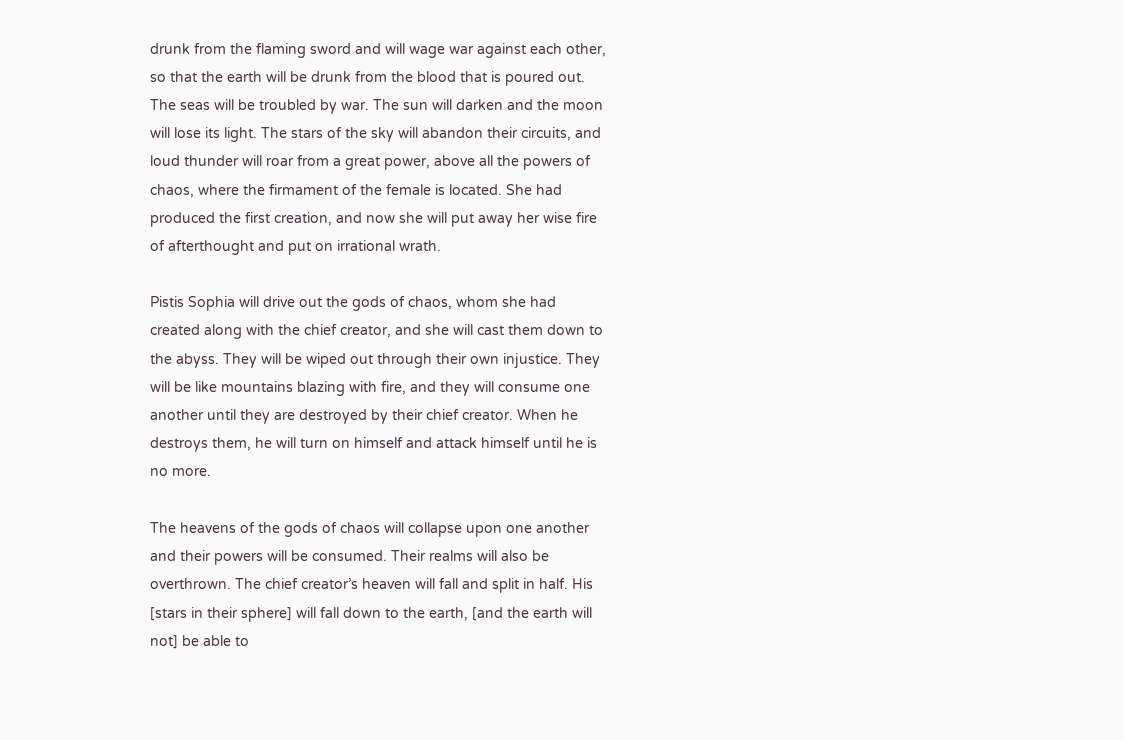drunk from the flaming sword and will wage war against each other, so that the earth will be drunk from the blood that is poured out. The seas will be troubled by war. The sun will darken and the moon will lose its light. The stars of the sky will abandon their circuits, and loud thunder will roar from a great power, above all the powers of chaos, where the firmament of the female is located. She had produced the first creation, and now she will put away her wise fire of afterthought and put on irrational wrath.

Pistis Sophia will drive out the gods of chaos, whom she had created along with the chief creator, and she will cast them down to the abyss. They will be wiped out through their own injustice. They will be like mountains blazing with fire, and they will consume one another until they are destroyed by their chief creator. When he destroys them, he will turn on himself and attack himself until he is no more.

The heavens of the gods of chaos will collapse upon one another and their powers will be consumed. Their realms will also be overthrown. The chief creator’s heaven will fall and split in half. His [stars in their sphere] will fall down to the earth, [and the earth will not] be able to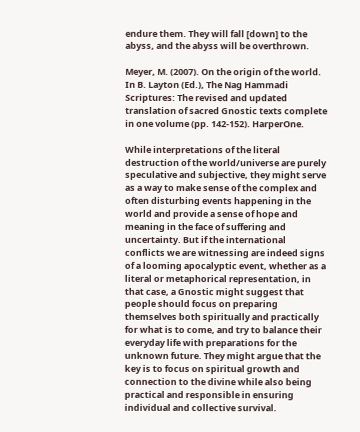endure them. They will fall [down] to the abyss, and the abyss will be overthrown.

Meyer, M. (2007). On the origin of the world. In B. Layton (Ed.), The Nag Hammadi Scriptures: The revised and updated translation of sacred Gnostic texts complete in one volume (pp. 142-152). HarperOne.

While interpretations of the literal destruction of the world/universe are purely speculative and subjective, they might serve as a way to make sense of the complex and often disturbing events happening in the world and provide a sense of hope and meaning in the face of suffering and uncertainty. But if the international conflicts we are witnessing are indeed signs of a looming apocalyptic event, whether as a literal or metaphorical representation, in that case, a Gnostic might suggest that people should focus on preparing themselves both spiritually and practically for what is to come, and try to balance their everyday life with preparations for the unknown future. They might argue that the key is to focus on spiritual growth and connection to the divine while also being practical and responsible in ensuring individual and collective survival.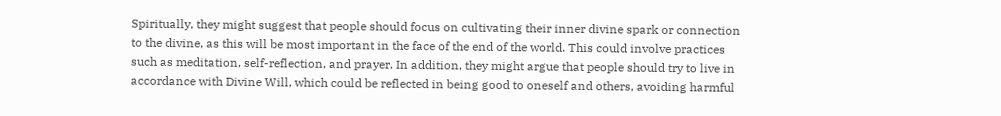Spiritually, they might suggest that people should focus on cultivating their inner divine spark or connection to the divine, as this will be most important in the face of the end of the world. This could involve practices such as meditation, self-reflection, and prayer. In addition, they might argue that people should try to live in accordance with Divine Will, which could be reflected in being good to oneself and others, avoiding harmful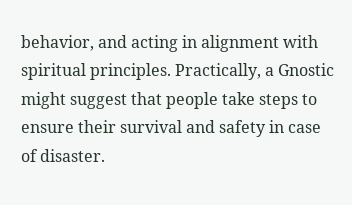behavior, and acting in alignment with spiritual principles. Practically, a Gnostic might suggest that people take steps to ensure their survival and safety in case of disaster.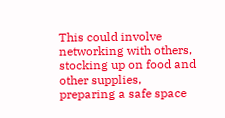This could involve networking with others, stocking up on food and other supplies, preparing a safe space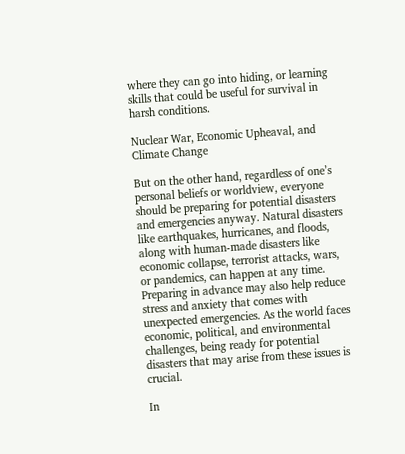where they can go into hiding, or learning skills that could be useful for survival in harsh conditions.

Nuclear War, Economic Upheaval, and Climate Change

But on the other hand, regardless of one’s personal beliefs or worldview, everyone should be preparing for potential disasters and emergencies anyway. Natural disasters like earthquakes, hurricanes, and floods, along with human-made disasters like economic collapse, terrorist attacks, wars, or pandemics, can happen at any time. Preparing in advance may also help reduce stress and anxiety that comes with unexpected emergencies. As the world faces economic, political, and environmental challenges, being ready for potential disasters that may arise from these issues is crucial.

In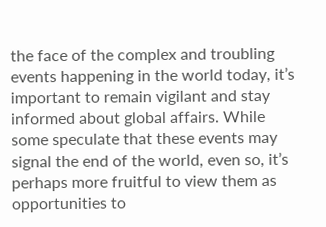the face of the complex and troubling events happening in the world today, it’s important to remain vigilant and stay informed about global affairs. While some speculate that these events may signal the end of the world, even so, it’s perhaps more fruitful to view them as opportunities to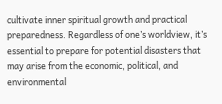cultivate inner spiritual growth and practical preparedness. Regardless of one’s worldview, it’s essential to prepare for potential disasters that may arise from the economic, political, and environmental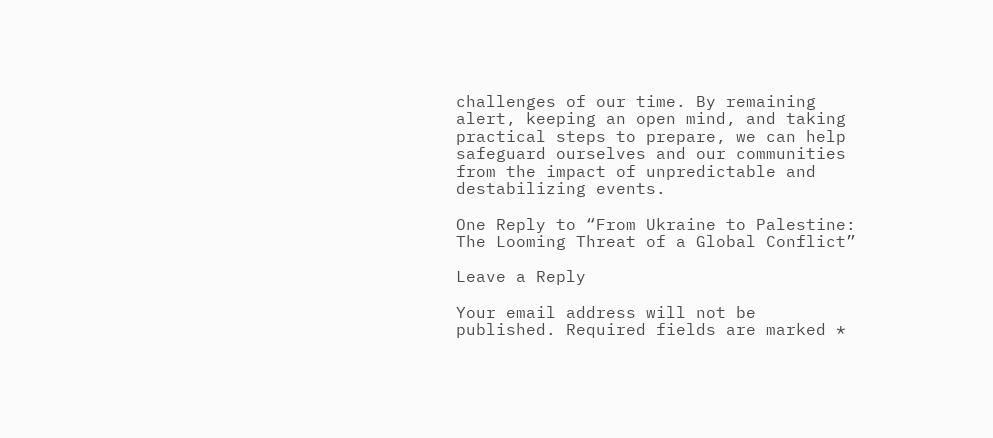challenges of our time. By remaining alert, keeping an open mind, and taking practical steps to prepare, we can help safeguard ourselves and our communities from the impact of unpredictable and destabilizing events.

One Reply to “From Ukraine to Palestine: The Looming Threat of a Global Conflict”

Leave a Reply

Your email address will not be published. Required fields are marked *